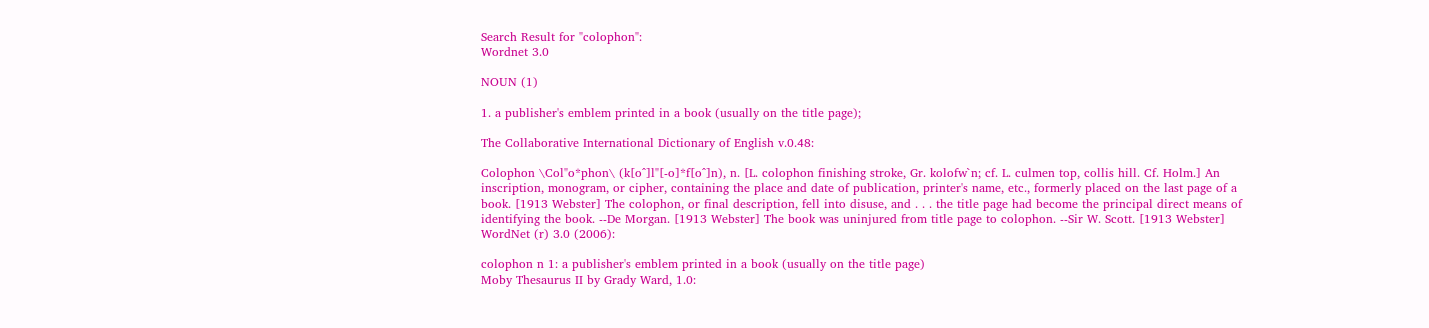Search Result for "colophon":
Wordnet 3.0

NOUN (1)

1. a publisher's emblem printed in a book (usually on the title page);

The Collaborative International Dictionary of English v.0.48:

Colophon \Col"o*phon\ (k[o^]l"[-o]*f[o^]n), n. [L. colophon finishing stroke, Gr. kolofw`n; cf. L. culmen top, collis hill. Cf. Holm.] An inscription, monogram, or cipher, containing the place and date of publication, printer's name, etc., formerly placed on the last page of a book. [1913 Webster] The colophon, or final description, fell into disuse, and . . . the title page had become the principal direct means of identifying the book. --De Morgan. [1913 Webster] The book was uninjured from title page to colophon. --Sir W. Scott. [1913 Webster]
WordNet (r) 3.0 (2006):

colophon n 1: a publisher's emblem printed in a book (usually on the title page)
Moby Thesaurus II by Grady Ward, 1.0: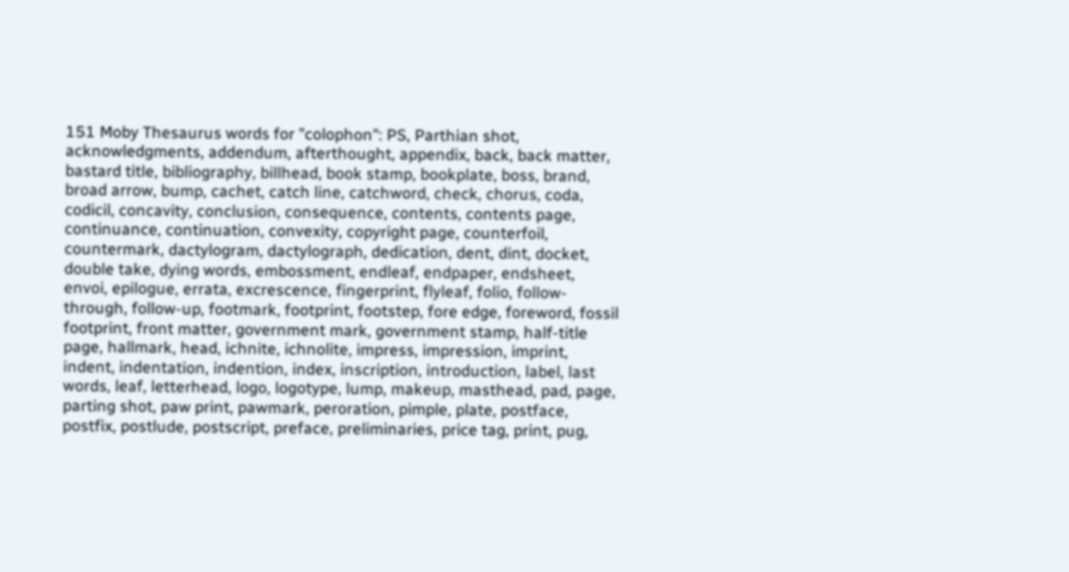151 Moby Thesaurus words for "colophon": PS, Parthian shot, acknowledgments, addendum, afterthought, appendix, back, back matter, bastard title, bibliography, billhead, book stamp, bookplate, boss, brand, broad arrow, bump, cachet, catch line, catchword, check, chorus, coda, codicil, concavity, conclusion, consequence, contents, contents page, continuance, continuation, convexity, copyright page, counterfoil, countermark, dactylogram, dactylograph, dedication, dent, dint, docket, double take, dying words, embossment, endleaf, endpaper, endsheet, envoi, epilogue, errata, excrescence, fingerprint, flyleaf, folio, follow-through, follow-up, footmark, footprint, footstep, fore edge, foreword, fossil footprint, front matter, government mark, government stamp, half-title page, hallmark, head, ichnite, ichnolite, impress, impression, imprint, indent, indentation, indention, index, inscription, introduction, label, last words, leaf, letterhead, logo, logotype, lump, makeup, masthead, pad, page, parting shot, paw print, pawmark, peroration, pimple, plate, postface, postfix, postlude, postscript, preface, preliminaries, price tag, print, pug,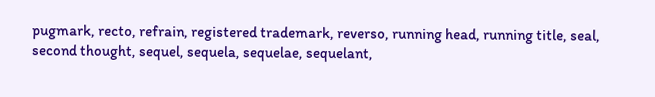pugmark, recto, refrain, registered trademark, reverso, running head, running title, seal, second thought, sequel, sequela, sequelae, sequelant,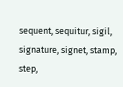sequent, sequitur, sigil, signature, signet, stamp, step,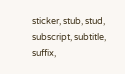sticker, stub, stud, subscript, subtitle, suffix,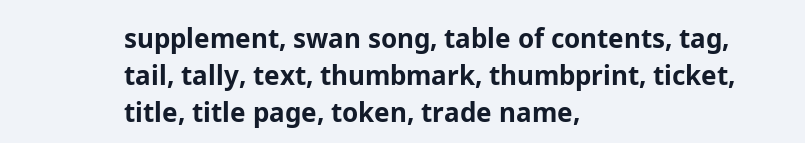supplement, swan song, table of contents, tag, tail, tally, text, thumbmark, thumbprint, ticket, title, title page, token, trade name,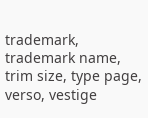trademark, trademark name, trim size, type page, verso, vestige